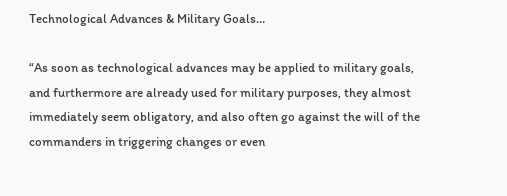Technological Advances & Military Goals…

“As soon as technological advances may be applied to military goals, and furthermore are already used for military purposes, they almost immediately seem obligatory, and also often go against the will of the commanders in triggering changes or even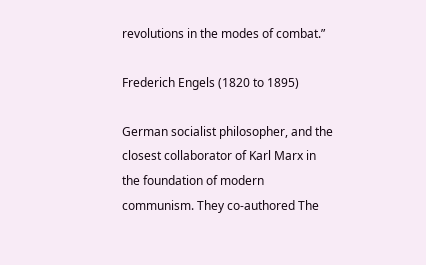revolutions in the modes of combat.”

Frederich Engels (1820 to 1895)

German socialist philosopher, and the closest collaborator of Karl Marx in the foundation of modern communism. They co-authored The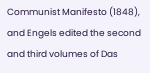Communist Manifesto (1848), and Engels edited the second and third volumes of Das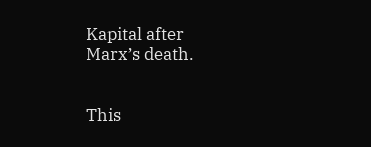Kapital after Marx’s death.


This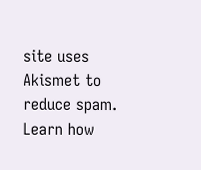site uses Akismet to reduce spam. Learn how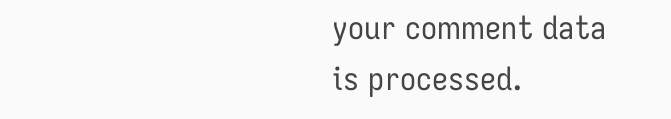your comment data is processed.